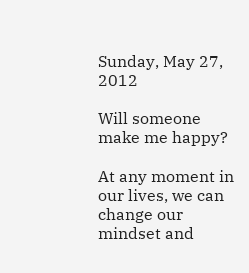Sunday, May 27, 2012

Will someone make me happy?

At any moment in our lives, we can change our mindset and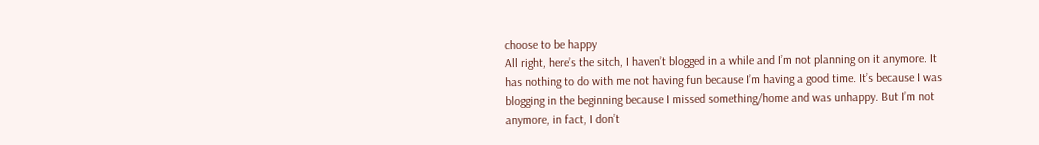choose to be happy
All right, here’s the sitch, I haven’t blogged in a while and I’m not planning on it anymore. It has nothing to do with me not having fun because I’m having a good time. It’s because I was blogging in the beginning because I missed something/home and was unhappy. But I’m not anymore, in fact, I don’t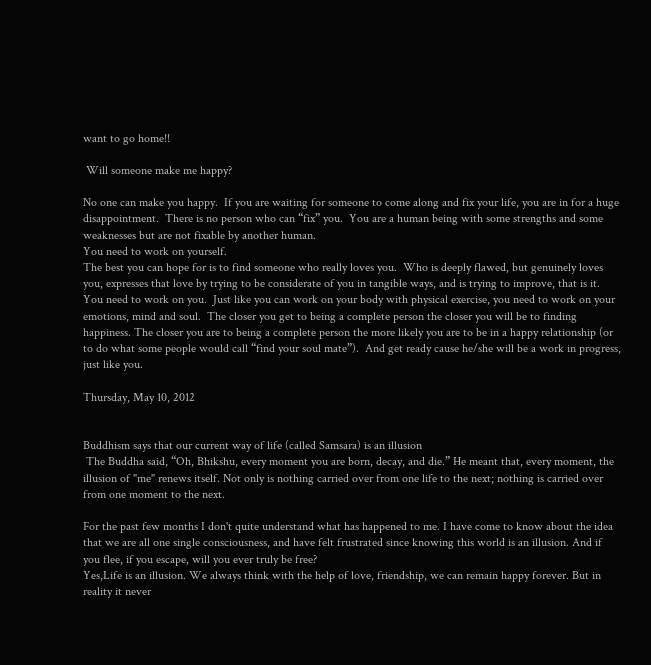want to go home!!

 Will someone make me happy?

No one can make you happy.  If you are waiting for someone to come along and fix your life, you are in for a huge disappointment.  There is no person who can “fix” you.  You are a human being with some strengths and some weaknesses but are not fixable by another human.
You need to work on yourself.
The best you can hope for is to find someone who really loves you.  Who is deeply flawed, but genuinely loves you, expresses that love by trying to be considerate of you in tangible ways, and is trying to improve, that is it. You need to work on you.  Just like you can work on your body with physical exercise, you need to work on your emotions, mind and soul.  The closer you get to being a complete person the closer you will be to finding happiness. The closer you are to being a complete person the more likely you are to be in a happy relationship (or to do what some people would call “find your soul mate”).  And get ready cause he/she will be a work in progress, just like you.

Thursday, May 10, 2012


Buddhism says that our current way of life (called Samsara) is an illusion
 The Buddha said, “Oh, Bhikshu, every moment you are born, decay, and die.” He meant that, every moment, the illusion of "me" renews itself. Not only is nothing carried over from one life to the next; nothing is carried over from one moment to the next.

For the past few months I don't quite understand what has happened to me. I have come to know about the idea that we are all one single consciousness, and have felt frustrated since knowing this world is an illusion. And if you flee, if you escape, will you ever truly be free?
Yes,Life is an illusion. We always think with the help of love, friendship, we can remain happy forever. But in reality it never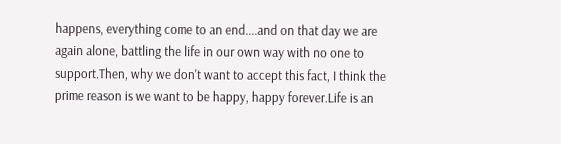happens, everything come to an end....and on that day we are again alone, battling the life in our own way with no one to support.Then, why we don't want to accept this fact, I think the prime reason is we want to be happy, happy forever.Life is an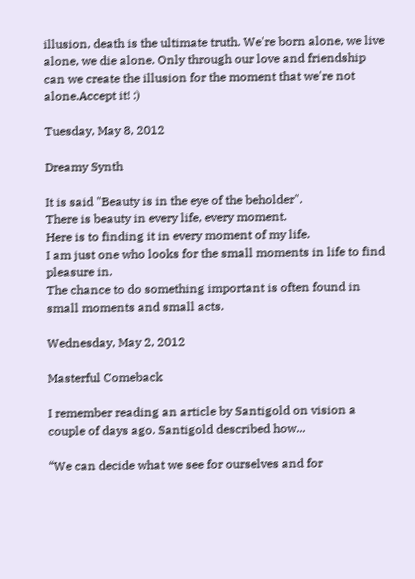illusion, death is the ultimate truth. We're born alone, we live alone, we die alone. Only through our love and friendship can we create the illusion for the moment that we're not alone.Accept it! :)

Tuesday, May 8, 2012

Dreamy Synth

It is said "Beauty is in the eye of the beholder".
There is beauty in every life, every moment.
Here is to finding it in every moment of my life.
I am just one who looks for the small moments in life to find pleasure in.
The chance to do something important is often found in small moments and small acts.

Wednesday, May 2, 2012

Masterful Comeback

I remember reading an article by Santigold on vision a couple of days ago. Santigold described how...

“We can decide what we see for ourselves and for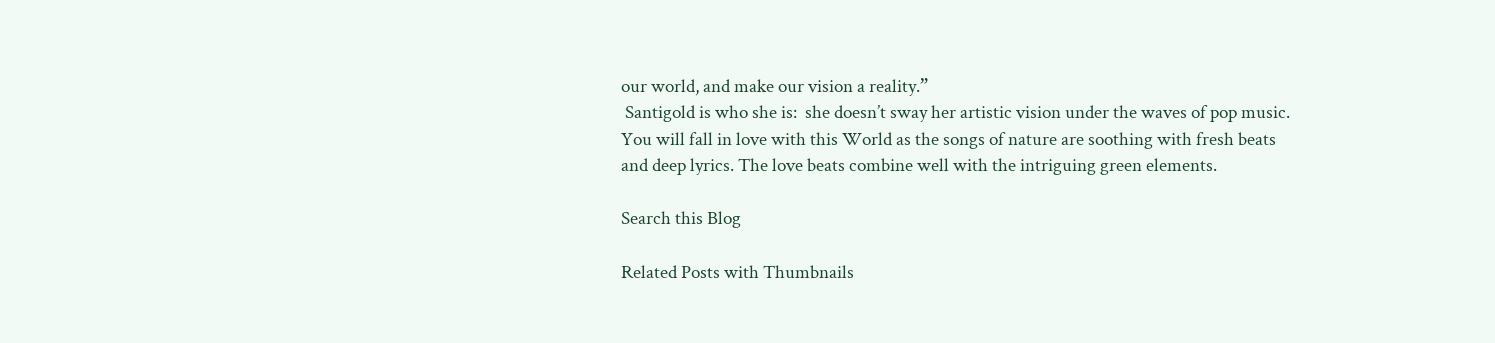our world, and make our vision a reality.”
 Santigold is who she is:  she doesn’t sway her artistic vision under the waves of pop music.
You will fall in love with this World as the songs of nature are soothing with fresh beats
and deep lyrics. The love beats combine well with the intriguing green elements.

Search this Blog

Related Posts with Thumbnails